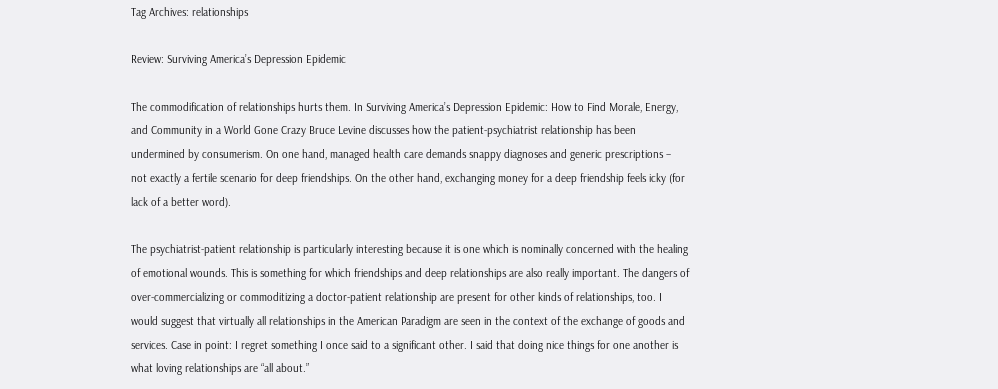Tag Archives: relationships

Review: Surviving America’s Depression Epidemic

The commodification of relationships hurts them. In Surviving America’s Depression Epidemic: How to Find Morale, Energy, and Community in a World Gone Crazy Bruce Levine discusses how the patient-psychiatrist relationship has been undermined by consumerism. On one hand, managed health care demands snappy diagnoses and generic prescriptions – not exactly a fertile scenario for deep friendships. On the other hand, exchanging money for a deep friendship feels icky (for lack of a better word).

The psychiatrist-patient relationship is particularly interesting because it is one which is nominally concerned with the healing of emotional wounds. This is something for which friendships and deep relationships are also really important. The dangers of over-commercializing or commoditizing a doctor-patient relationship are present for other kinds of relationships, too. I would suggest that virtually all relationships in the American Paradigm are seen in the context of the exchange of goods and services. Case in point: I regret something I once said to a significant other. I said that doing nice things for one another is what loving relationships are “all about.”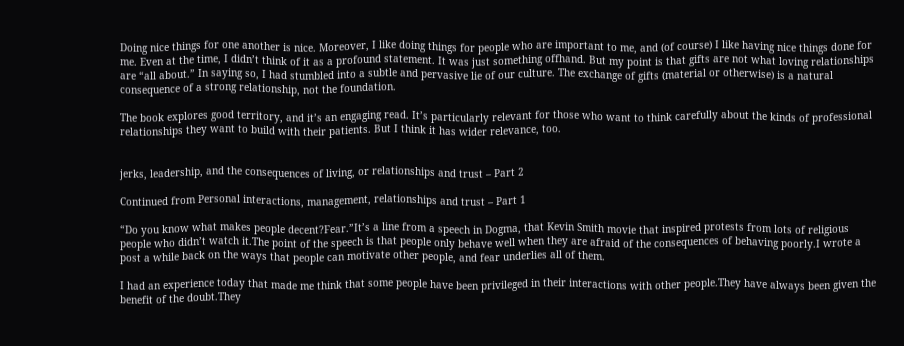Doing nice things for one another is nice. Moreover, I like doing things for people who are important to me, and (of course) I like having nice things done for me. Even at the time, I didn’t think of it as a profound statement. It was just something offhand. But my point is that gifts are not what loving relationships are “all about.” In saying so, I had stumbled into a subtle and pervasive lie of our culture. The exchange of gifts (material or otherwise) is a natural consequence of a strong relationship, not the foundation.

The book explores good territory, and it’s an engaging read. It’s particularly relevant for those who want to think carefully about the kinds of professional relationships they want to build with their patients. But I think it has wider relevance, too.


jerks, leadership, and the consequences of living, or relationships and trust – Part 2

Continued from Personal interactions, management, relationships and trust – Part 1

“Do you know what makes people decent?Fear.”It’s a line from a speech in Dogma, that Kevin Smith movie that inspired protests from lots of religious people who didn’t watch it.The point of the speech is that people only behave well when they are afraid of the consequences of behaving poorly.I wrote a post a while back on the ways that people can motivate other people, and fear underlies all of them.

I had an experience today that made me think that some people have been privileged in their interactions with other people.They have always been given the benefit of the doubt.They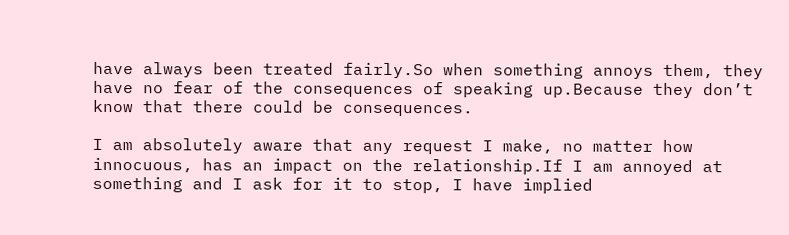have always been treated fairly.So when something annoys them, they have no fear of the consequences of speaking up.Because they don’t know that there could be consequences.

I am absolutely aware that any request I make, no matter how innocuous, has an impact on the relationship.If I am annoyed at something and I ask for it to stop, I have implied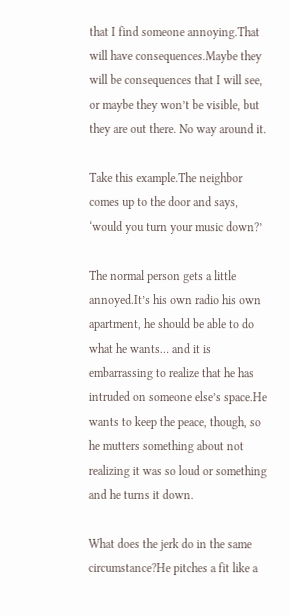that I find someone annoying.That will have consequences.Maybe they will be consequences that I will see, or maybe they won’t be visible, but they are out there. No way around it.

Take this example.The neighbor comes up to the door and says, ‘would you turn your music down?’

The normal person gets a little annoyed.It’s his own radio his own apartment, he should be able to do what he wants… and it is embarrassing to realize that he has intruded on someone else’s space.He wants to keep the peace, though, so he mutters something about not realizing it was so loud or something and he turns it down.

What does the jerk do in the same circumstance?He pitches a fit like a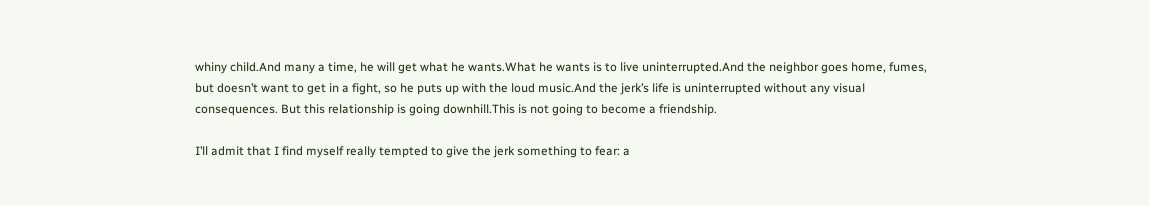whiny child.And many a time, he will get what he wants.What he wants is to live uninterrupted.And the neighbor goes home, fumes, but doesn’t want to get in a fight, so he puts up with the loud music.And the jerk’s life is uninterrupted without any visual consequences. But this relationship is going downhill.This is not going to become a friendship.

I’ll admit that I find myself really tempted to give the jerk something to fear: a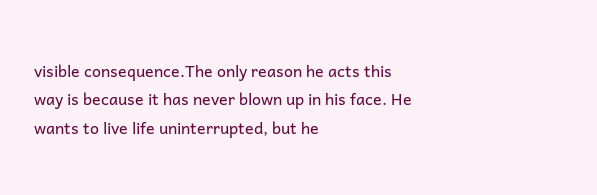visible consequence.The only reason he acts this way is because it has never blown up in his face. He wants to live life uninterrupted, but he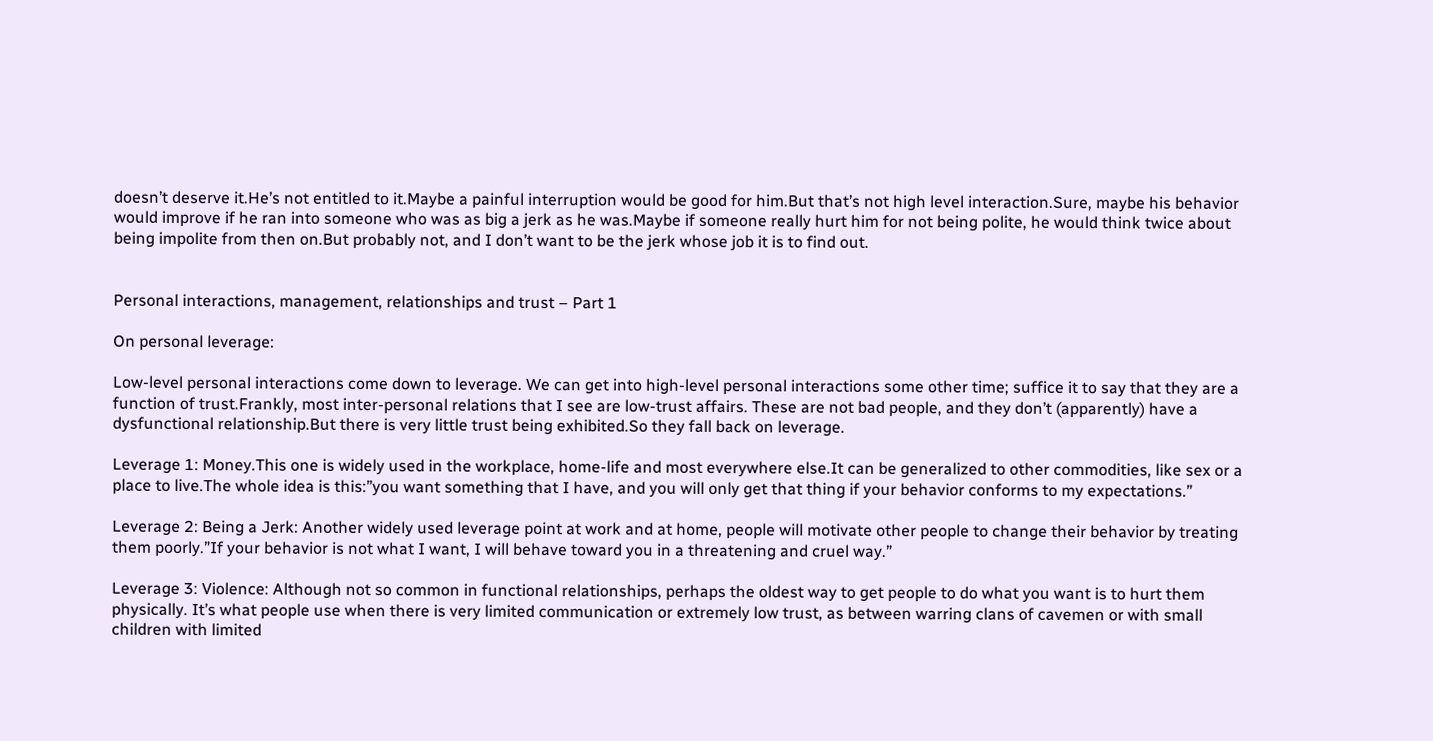doesn’t deserve it.He’s not entitled to it.Maybe a painful interruption would be good for him.But that’s not high level interaction.Sure, maybe his behavior would improve if he ran into someone who was as big a jerk as he was.Maybe if someone really hurt him for not being polite, he would think twice about being impolite from then on.But probably not, and I don’t want to be the jerk whose job it is to find out.


Personal interactions, management, relationships and trust – Part 1

On personal leverage:

Low-level personal interactions come down to leverage. We can get into high-level personal interactions some other time; suffice it to say that they are a function of trust.Frankly, most inter-personal relations that I see are low-trust affairs. These are not bad people, and they don’t (apparently) have a dysfunctional relationship.But there is very little trust being exhibited.So they fall back on leverage.

Leverage 1: Money.This one is widely used in the workplace, home-life and most everywhere else.It can be generalized to other commodities, like sex or a place to live.The whole idea is this:”you want something that I have, and you will only get that thing if your behavior conforms to my expectations.”

Leverage 2: Being a Jerk: Another widely used leverage point at work and at home, people will motivate other people to change their behavior by treating them poorly.”If your behavior is not what I want, I will behave toward you in a threatening and cruel way.”

Leverage 3: Violence: Although not so common in functional relationships, perhaps the oldest way to get people to do what you want is to hurt them physically. It’s what people use when there is very limited communication or extremely low trust, as between warring clans of cavemen or with small children with limited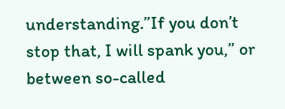understanding.”If you don’t stop that, I will spank you,” or between so-called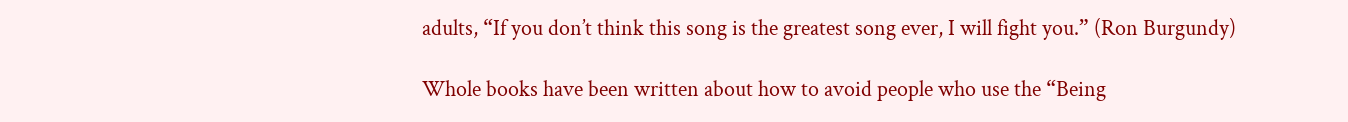adults, “If you don’t think this song is the greatest song ever, I will fight you.” (Ron Burgundy)

Whole books have been written about how to avoid people who use the “Being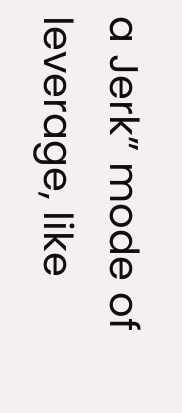a Jerk” mode of leverage, like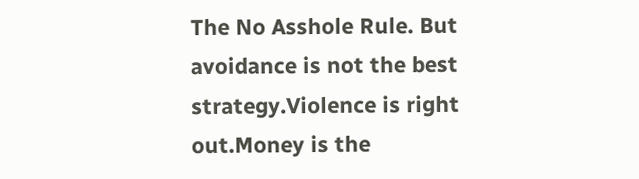The No Asshole Rule. But avoidance is not the best strategy.Violence is right out.Money is the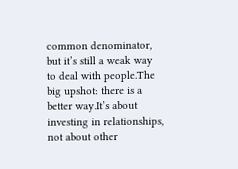common denominator, but it’s still a weak way to deal with people.The big upshot: there is a better way.It’s about investing in relationships, not about other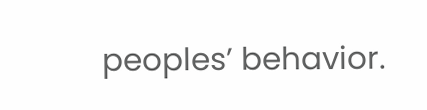peoples’ behavior.